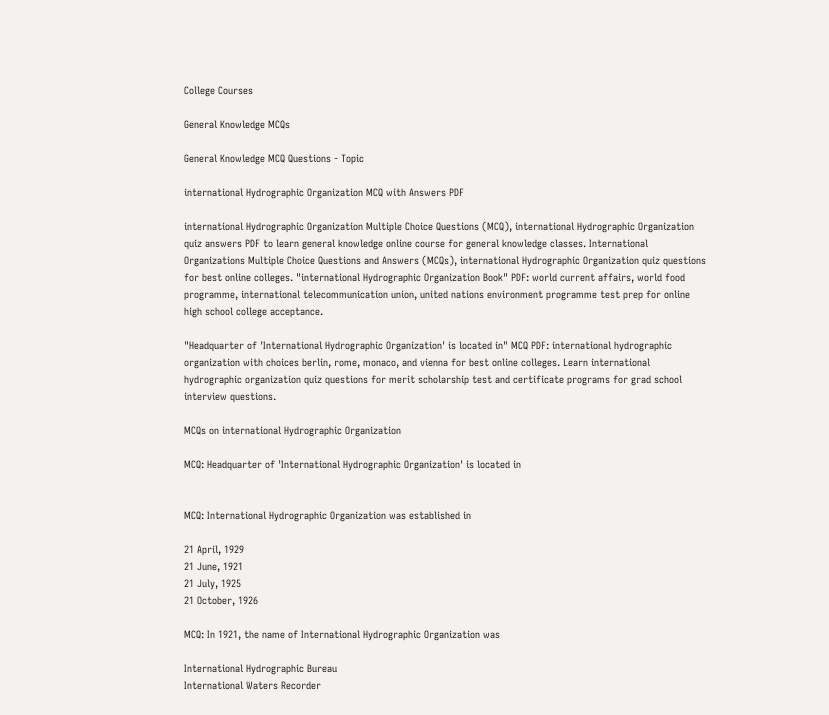College Courses

General Knowledge MCQs

General Knowledge MCQ Questions - Topic

international Hydrographic Organization MCQ with Answers PDF

international Hydrographic Organization Multiple Choice Questions (MCQ), international Hydrographic Organization quiz answers PDF to learn general knowledge online course for general knowledge classes. International Organizations Multiple Choice Questions and Answers (MCQs), international Hydrographic Organization quiz questions for best online colleges. "international Hydrographic Organization Book" PDF: world current affairs, world food programme, international telecommunication union, united nations environment programme test prep for online high school college acceptance.

"Headquarter of 'International Hydrographic Organization' is located in" MCQ PDF: international hydrographic organization with choices berlin, rome, monaco, and vienna for best online colleges. Learn international hydrographic organization quiz questions for merit scholarship test and certificate programs for grad school interview questions.

MCQs on international Hydrographic Organization

MCQ: Headquarter of 'International Hydrographic Organization' is located in


MCQ: International Hydrographic Organization was established in

21 April, 1929
21 June, 1921
21 July, 1925
21 October, 1926

MCQ: In 1921, the name of International Hydrographic Organization was

International Hydrographic Bureau
International Waters Recorder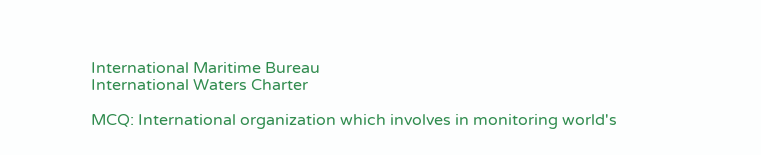International Maritime Bureau
International Waters Charter

MCQ: International organization which involves in monitoring world's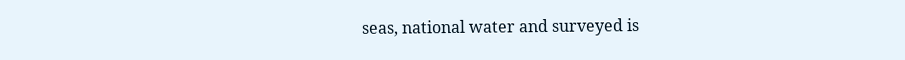seas, national water and surveyed is